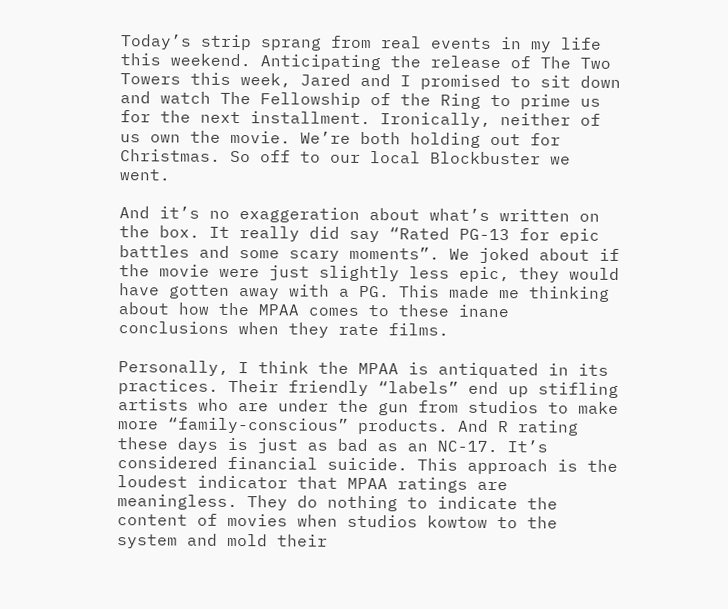Today’s strip sprang from real events in my life this weekend. Anticipating the release of The Two Towers this week, Jared and I promised to sit down and watch The Fellowship of the Ring to prime us for the next installment. Ironically, neither of us own the movie. We’re both holding out for Christmas. So off to our local Blockbuster we went.

And it’s no exaggeration about what’s written on the box. It really did say “Rated PG-13 for epic battles and some scary moments”. We joked about if the movie were just slightly less epic, they would have gotten away with a PG. This made me thinking about how the MPAA comes to these inane conclusions when they rate films.

Personally, I think the MPAA is antiquated in its practices. Their friendly “labels” end up stifling artists who are under the gun from studios to make more “family-conscious” products. And R rating these days is just as bad as an NC-17. It’s considered financial suicide. This approach is the loudest indicator that MPAA ratings are meaningless. They do nothing to indicate the content of movies when studios kowtow to the system and mold their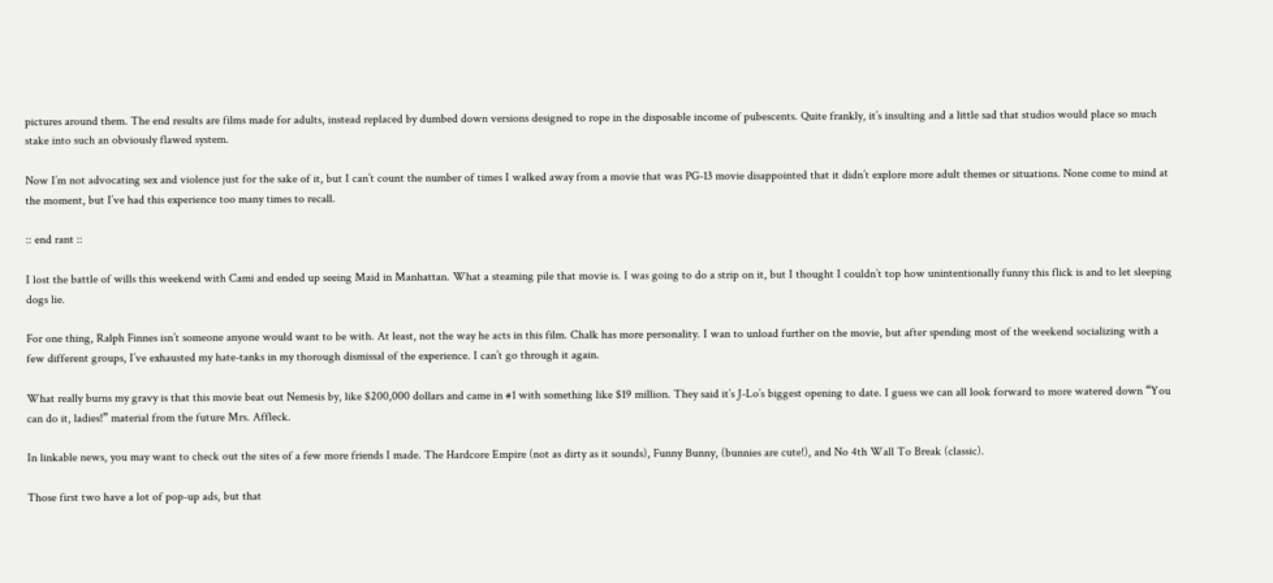pictures around them. The end results are films made for adults, instead replaced by dumbed down versions designed to rope in the disposable income of pubescents. Quite frankly, it’s insulting and a little sad that studios would place so much stake into such an obviously flawed system.

Now I’m not advocating sex and violence just for the sake of it, but I can’t count the number of times I walked away from a movie that was PG-13 movie disappointed that it didn’t explore more adult themes or situations. None come to mind at the moment, but I’ve had this experience too many times to recall.

:: end rant ::

I lost the battle of wills this weekend with Cami and ended up seeing Maid in Manhattan. What a steaming pile that movie is. I was going to do a strip on it, but I thought I couldn’t top how unintentionally funny this flick is and to let sleeping dogs lie.

For one thing, Ralph Finnes isn’t someone anyone would want to be with. At least, not the way he acts in this film. Chalk has more personality. I wan to unload further on the movie, but after spending most of the weekend socializing with a few different groups, I’ve exhausted my hate-tanks in my thorough dismissal of the experience. I can’t go through it again.

What really burns my gravy is that this movie beat out Nemesis by, like $200,000 dollars and came in #1 with something like $19 million. They said it’s J-Lo’s biggest opening to date. I guess we can all look forward to more watered down “You can do it, ladies!” material from the future Mrs. Affleck.

In linkable news, you may want to check out the sites of a few more friends I made. The Hardcore Empire (not as dirty as it sounds), Funny Bunny, (bunnies are cute!), and No 4th Wall To Break (classic).

Those first two have a lot of pop-up ads, but that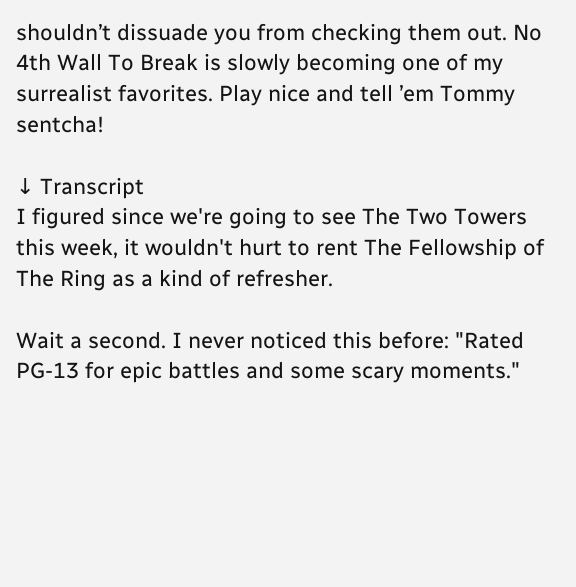shouldn’t dissuade you from checking them out. No 4th Wall To Break is slowly becoming one of my surrealist favorites. Play nice and tell ’em Tommy sentcha!

↓ Transcript
I figured since we're going to see The Two Towers this week, it wouldn't hurt to rent The Fellowship of The Ring as a kind of refresher.

Wait a second. I never noticed this before: "Rated PG-13 for epic battles and some scary moments."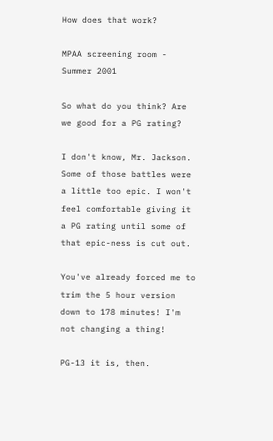How does that work?

MPAA screening room - Summer 2001

So what do you think? Are we good for a PG rating?

I don't know, Mr. Jackson. Some of those battles were a little too epic. I won't feel comfortable giving it a PG rating until some of that epic-ness is cut out.

You've already forced me to trim the 5 hour version down to 178 minutes! I'm not changing a thing!

PG-13 it is, then.